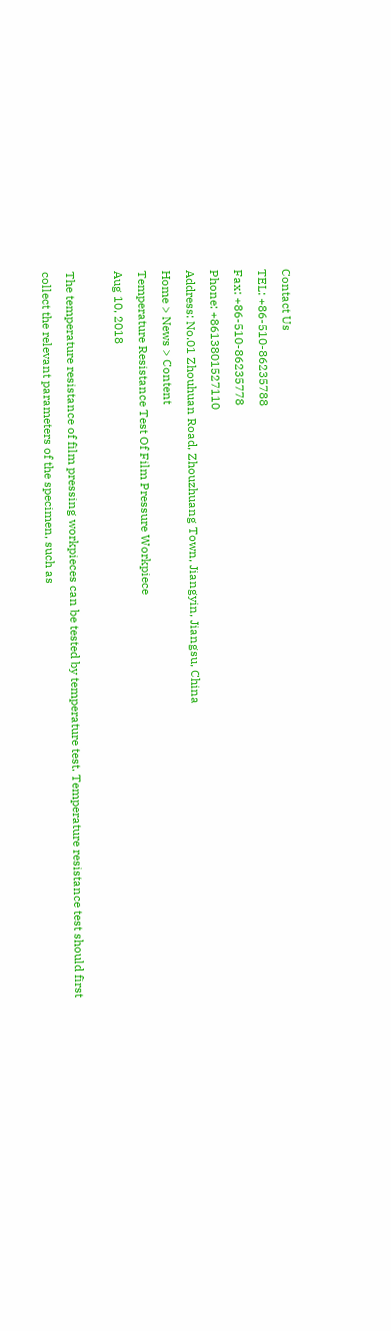Contact Us
TEL: +86-510-86235788
Fax: +86-510-86235778
Phone: +8613801527110
Address: No.01 Zhouhuan Road, Zhouzhuang Town, Jiangyin, Jiangsu, China
Home > News > Content
Temperature Resistance Test Of Film Pressure Workpiece
Aug 10, 2018

The temperature resistance of film pressing workpieces can be tested by temperature test. Temperature resistance test should first collect the relevant parameters of the specimen, such as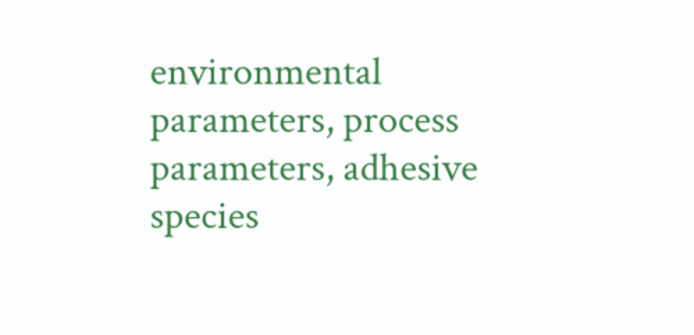environmental parameters, process parameters, adhesive species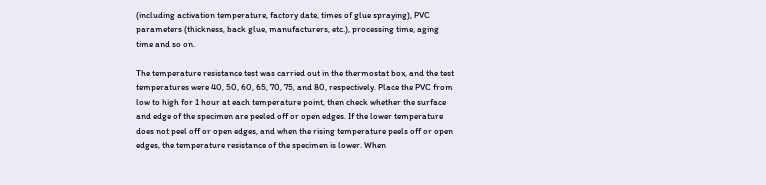(including activation temperature, factory date, times of glue spraying), PVC parameters (thickness, back glue, manufacturers, etc.), processing time, aging time and so on.

The temperature resistance test was carried out in the thermostat box, and the test temperatures were 40, 50, 60, 65, 70, 75, and 80, respectively. Place the PVC from low to high for 1 hour at each temperature point, then check whether the surface and edge of the specimen are peeled off or open edges. If the lower temperature does not peel off or open edges, and when the rising temperature peels off or open edges, the temperature resistance of the specimen is lower. When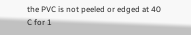the PVC is not peeled or edged at 40 C for 1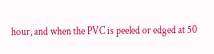hour, and when the PVC is peeled or edged at 50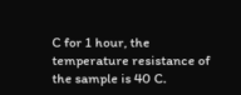C for 1 hour, the temperature resistance of the sample is 40 C.